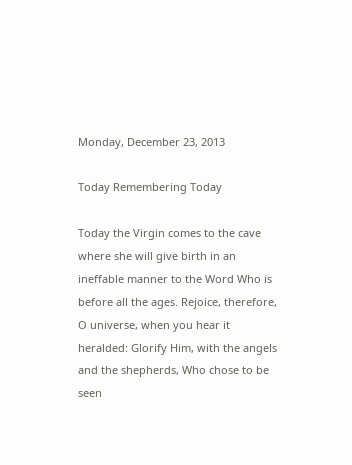Monday, December 23, 2013

Today Remembering Today

Today the Virgin comes to the cave where she will give birth in an ineffable manner to the Word Who is before all the ages. Rejoice, therefore, O universe, when you hear it heralded: Glorify Him, with the angels and the shepherds, Who chose to be seen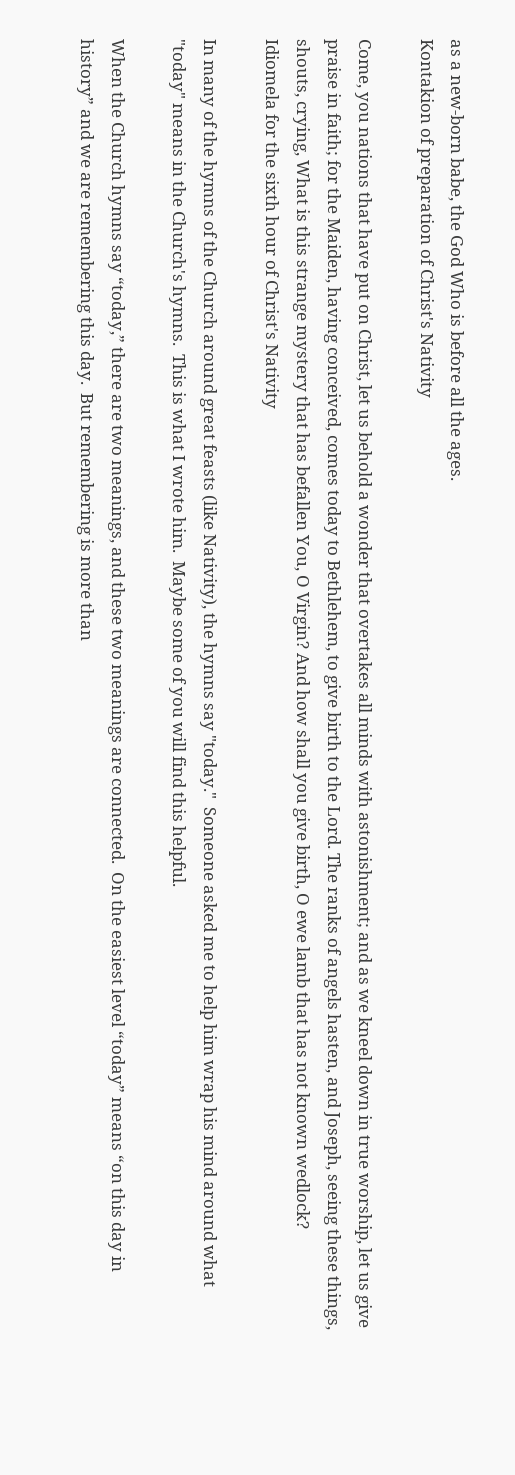as a new-born babe, the God Who is before all the ages.
Kontakion of preparation of Christ's Nativity

Come, you nations that have put on Christ, let us behold a wonder that overtakes all minds with astonishment; and as we kneel down in true worship, let us give praise in faith; for the Maiden, having conceived, comes today to Bethlehem, to give birth to the Lord. The ranks of angels hasten, and Joseph, seeing these things, shouts, crying, What is this strange mystery that has befallen You, O Virgin? And how shall you give birth, O ewe lamb that has not known wedlock?
Idiomela for the sixth hour of Christ's Nativity

In many of the hymns of the Church around great feasts (like Nativity), the hymns say "today."  Someone asked me to help him wrap his mind around what "today" means in the Church's hymns.  This is what I wrote him.  Maybe some of you will find this helpful.

When the Church hymns say “today,” there are two meanings, and these two meanings are connected.  On the easiest level “today” means “on this day in history” and we are remembering this day.  But remembering is more than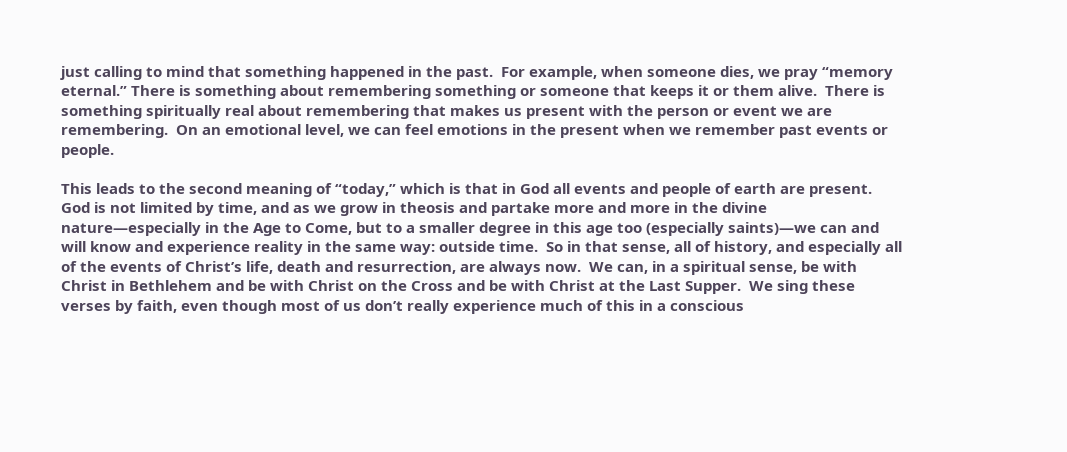just calling to mind that something happened in the past.  For example, when someone dies, we pray “memory eternal.” There is something about remembering something or someone that keeps it or them alive.  There is something spiritually real about remembering that makes us present with the person or event we are remembering.  On an emotional level, we can feel emotions in the present when we remember past events or people.

This leads to the second meaning of “today,” which is that in God all events and people of earth are present.  God is not limited by time, and as we grow in theosis and partake more and more in the divine nature—especially in the Age to Come, but to a smaller degree in this age too (especially saints)—we can and will know and experience reality in the same way: outside time.  So in that sense, all of history, and especially all of the events of Christ’s life, death and resurrection, are always now.  We can, in a spiritual sense, be with Christ in Bethlehem and be with Christ on the Cross and be with Christ at the Last Supper.  We sing these verses by faith, even though most of us don’t really experience much of this in a conscious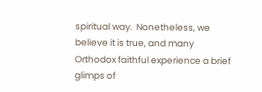spiritual way.  Nonetheless, we believe it is true, and many Orthodox faithful experience a brief glimps of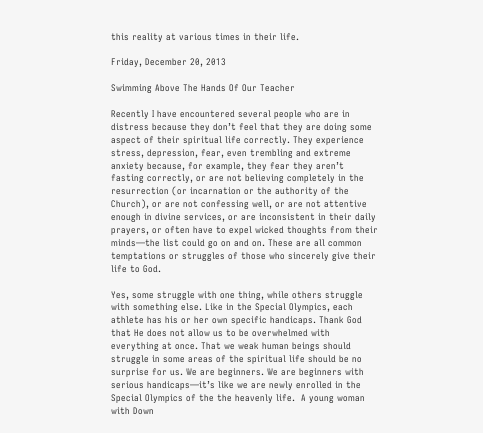this reality at various times in their life.

Friday, December 20, 2013

Swimming Above The Hands Of Our Teacher

Recently I have encountered several people who are in distress because they don’t feel that they are doing some aspect of their spiritual life correctly. They experience stress, depression, fear, even trembling and extreme anxiety because, for example, they fear they aren’t fasting correctly, or are not believing completely in the resurrection (or incarnation or the authority of the Church), or are not confessing well, or are not attentive enough in divine services, or are inconsistent in their daily prayers, or often have to expel wicked thoughts from their minds—the list could go on and on. These are all common temptations or struggles of those who sincerely give their life to God.

Yes, some struggle with one thing, while others struggle with something else. Like in the Special Olympics, each athlete has his or her own specific handicaps. Thank God that He does not allow us to be overwhelmed with everything at once. That we weak human beings should struggle in some areas of the spiritual life should be no surprise for us. We are beginners. We are beginners with serious handicaps—it’s like we are newly enrolled in the Special Olympics of the the heavenly life.  A young woman with Down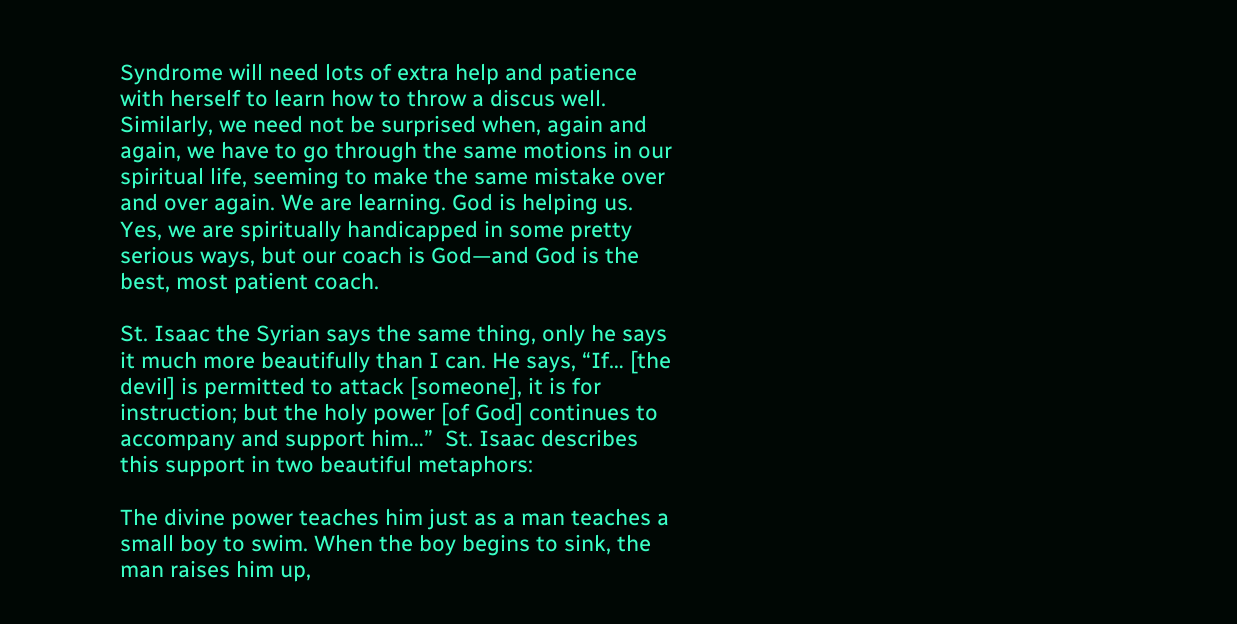Syndrome will need lots of extra help and patience with herself to learn how to throw a discus well.  Similarly, we need not be surprised when, again and again, we have to go through the same motions in our spiritual life, seeming to make the same mistake over and over again. We are learning. God is helping us. Yes, we are spiritually handicapped in some pretty serious ways, but our coach is God—and God is the best, most patient coach.

St. Isaac the Syrian says the same thing, only he says it much more beautifully than I can. He says, “If… [the devil] is permitted to attack [someone], it is for instruction; but the holy power [of God] continues to accompany and support him…”  St. Isaac describes this support in two beautiful metaphors:

The divine power teaches him just as a man teaches a small boy to swim. When the boy begins to sink, the man raises him up,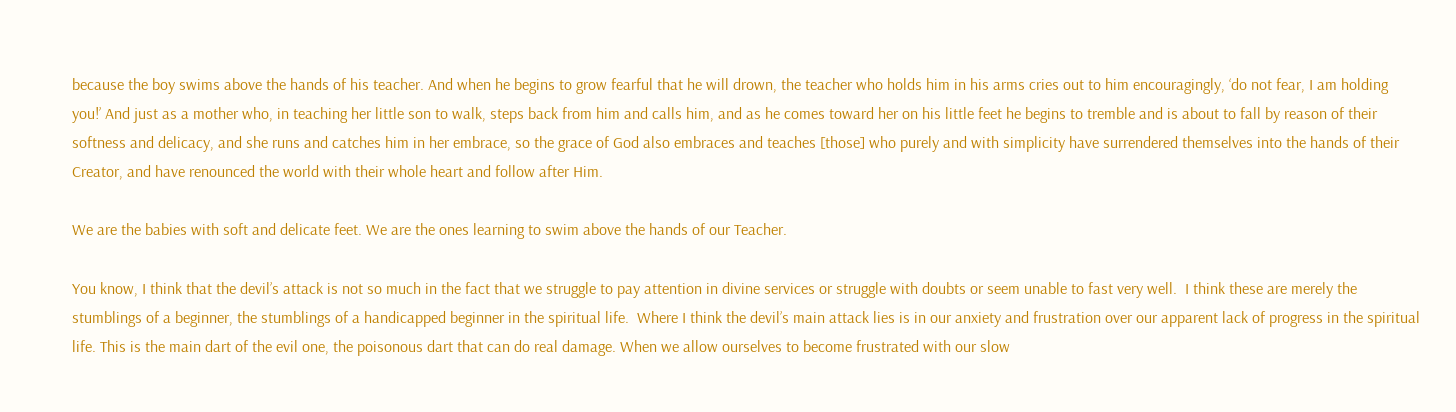because the boy swims above the hands of his teacher. And when he begins to grow fearful that he will drown, the teacher who holds him in his arms cries out to him encouragingly, ‘do not fear, I am holding you!’ And just as a mother who, in teaching her little son to walk, steps back from him and calls him, and as he comes toward her on his little feet he begins to tremble and is about to fall by reason of their softness and delicacy, and she runs and catches him in her embrace, so the grace of God also embraces and teaches [those] who purely and with simplicity have surrendered themselves into the hands of their Creator, and have renounced the world with their whole heart and follow after Him.

We are the babies with soft and delicate feet. We are the ones learning to swim above the hands of our Teacher.

You know, I think that the devil’s attack is not so much in the fact that we struggle to pay attention in divine services or struggle with doubts or seem unable to fast very well.  I think these are merely the stumblings of a beginner, the stumblings of a handicapped beginner in the spiritual life.  Where I think the devil’s main attack lies is in our anxiety and frustration over our apparent lack of progress in the spiritual life. This is the main dart of the evil one, the poisonous dart that can do real damage. When we allow ourselves to become frustrated with our slow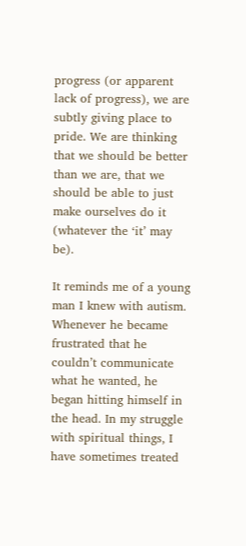progress (or apparent lack of progress), we are subtly giving place to pride. We are thinking that we should be better than we are, that we should be able to just make ourselves do it (whatever the ‘it’ may be).

It reminds me of a young man I knew with autism.  Whenever he became frustrated that he couldn’t communicate what he wanted, he began hitting himself in the head. In my struggle with spiritual things, I have sometimes treated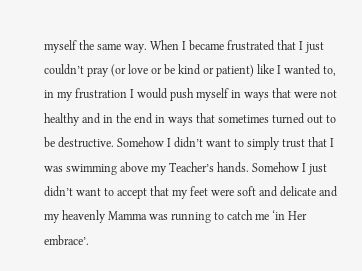myself the same way. When I became frustrated that I just couldn’t pray (or love or be kind or patient) like I wanted to, in my frustration I would push myself in ways that were not healthy and in the end in ways that sometimes turned out to be destructive. Somehow I didn’t want to simply trust that I was swimming above my Teacher’s hands. Somehow I just didn’t want to accept that my feet were soft and delicate and my heavenly Mamma was running to catch me ‘in Her embrace’.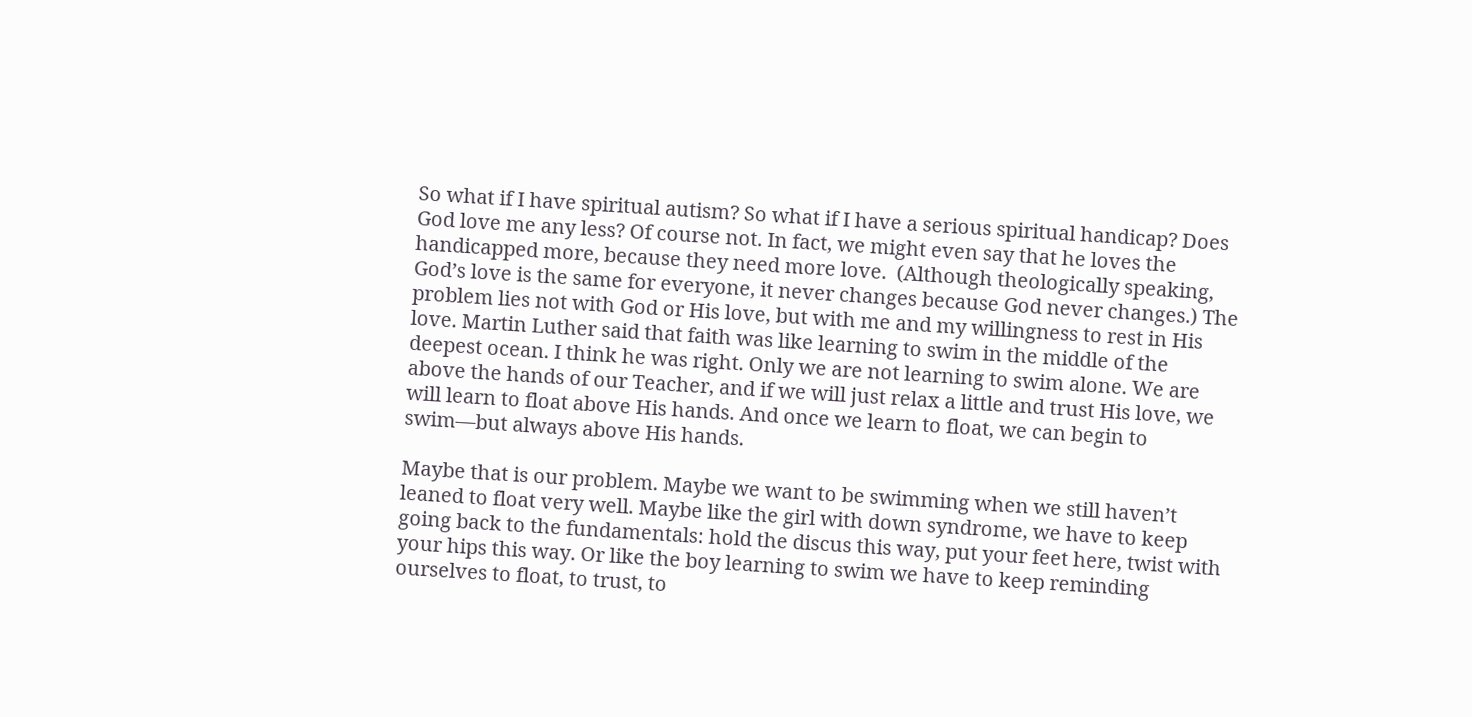So what if I have spiritual autism? So what if I have a serious spiritual handicap? Does God love me any less? Of course not. In fact, we might even say that he loves the handicapped more, because they need more love.  (Although theologically speaking, God’s love is the same for everyone, it never changes because God never changes.) The problem lies not with God or His love, but with me and my willingness to rest in His love. Martin Luther said that faith was like learning to swim in the middle of the deepest ocean. I think he was right. Only we are not learning to swim alone. We are above the hands of our Teacher, and if we will just relax a little and trust His love, we will learn to float above His hands. And once we learn to float, we can begin to swim—but always above His hands.

Maybe that is our problem. Maybe we want to be swimming when we still haven’t leaned to float very well. Maybe like the girl with down syndrome, we have to keep going back to the fundamentals: hold the discus this way, put your feet here, twist with your hips this way. Or like the boy learning to swim we have to keep reminding ourselves to float, to trust, to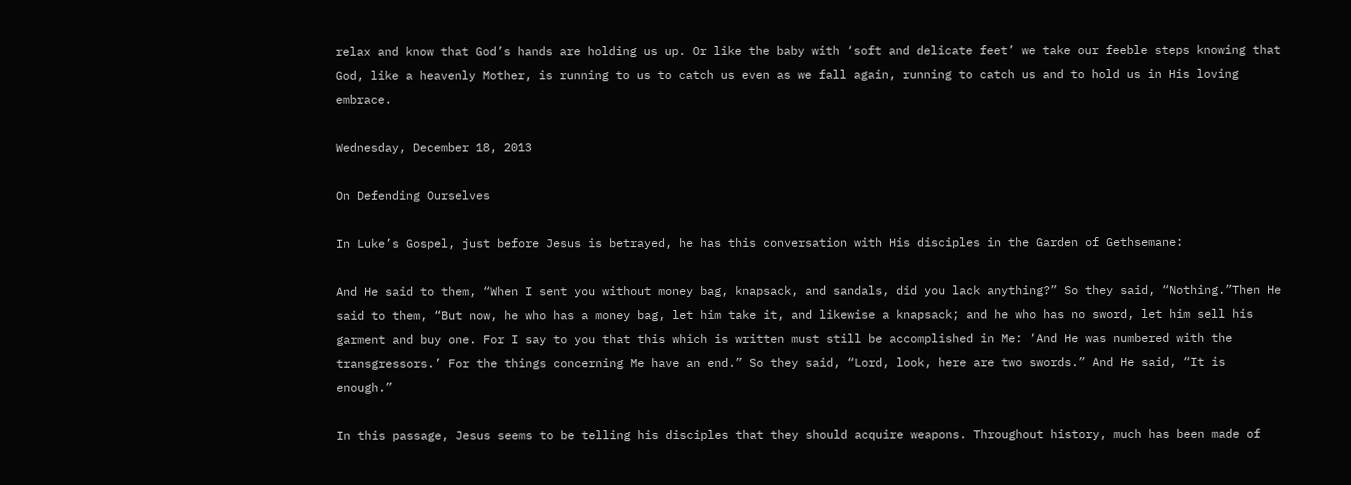relax and know that God’s hands are holding us up. Or like the baby with ‘soft and delicate feet’ we take our feeble steps knowing that God, like a heavenly Mother, is running to us to catch us even as we fall again, running to catch us and to hold us in His loving embrace.

Wednesday, December 18, 2013

On Defending Ourselves

In Luke’s Gospel, just before Jesus is betrayed, he has this conversation with His disciples in the Garden of Gethsemane:

And He said to them, “When I sent you without money bag, knapsack, and sandals, did you lack anything?” So they said, “Nothing.”Then He said to them, “But now, he who has a money bag, let him take it, and likewise a knapsack; and he who has no sword, let him sell his garment and buy one. For I say to you that this which is written must still be accomplished in Me: ‘And He was numbered with the transgressors.’ For the things concerning Me have an end.” So they said, “Lord, look, here are two swords.” And He said, “It is enough.”

In this passage, Jesus seems to be telling his disciples that they should acquire weapons. Throughout history, much has been made of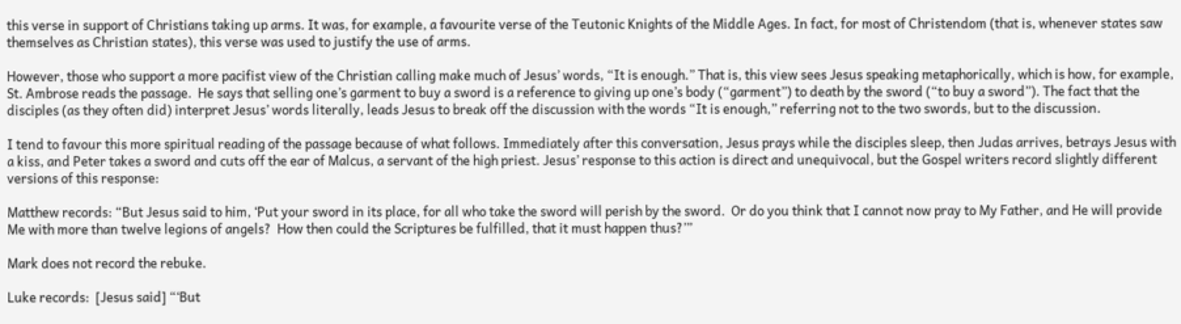this verse in support of Christians taking up arms. It was, for example, a favourite verse of the Teutonic Knights of the Middle Ages. In fact, for most of Christendom (that is, whenever states saw themselves as Christian states), this verse was used to justify the use of arms.

However, those who support a more pacifist view of the Christian calling make much of Jesus’ words, “It is enough.” That is, this view sees Jesus speaking metaphorically, which is how, for example, St. Ambrose reads the passage.  He says that selling one’s garment to buy a sword is a reference to giving up one’s body (“garment”) to death by the sword (“to buy a sword”). The fact that the disciples (as they often did) interpret Jesus’ words literally, leads Jesus to break off the discussion with the words “It is enough,” referring not to the two swords, but to the discussion.

I tend to favour this more spiritual reading of the passage because of what follows. Immediately after this conversation, Jesus prays while the disciples sleep, then Judas arrives, betrays Jesus with a kiss, and Peter takes a sword and cuts off the ear of Malcus, a servant of the high priest. Jesus’ response to this action is direct and unequivocal, but the Gospel writers record slightly different versions of this response:

Matthew records: “But Jesus said to him, ‘Put your sword in its place, for all who take the sword will perish by the sword.  Or do you think that I cannot now pray to My Father, and He will provide Me with more than twelve legions of angels?  How then could the Scriptures be fulfilled, that it must happen thus?’”

Mark does not record the rebuke.

Luke records:  [Jesus said] “‘But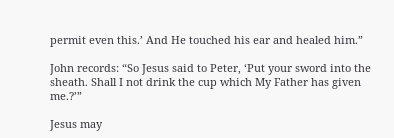permit even this.’ And He touched his ear and healed him.”

John records: “So Jesus said to Peter, ‘Put your sword into the sheath. Shall I not drink the cup which My Father has given me.?’”

Jesus may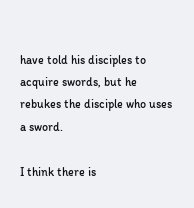have told his disciples to acquire swords, but he rebukes the disciple who uses a sword.

I think there is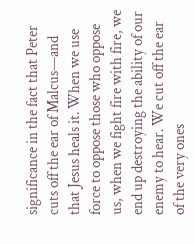significance in the fact that Peter cuts off the ear of Malcus—and that Jesus heals it. When we use force to oppose those who oppose us, when we fight fire with fire, we end up destroying the ability of our enemy to hear. We cut off the ear of the very ones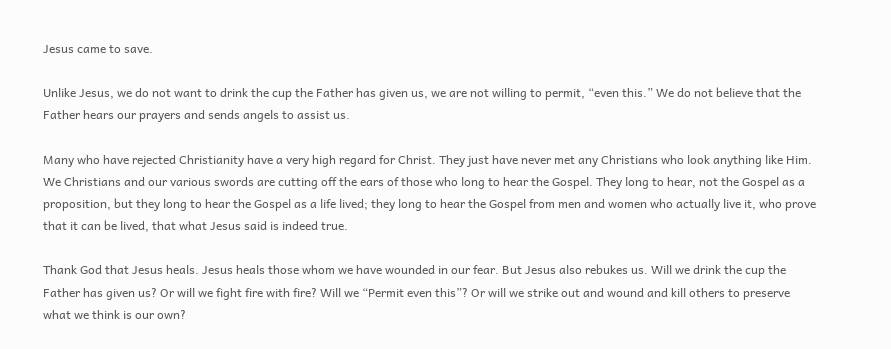Jesus came to save.

Unlike Jesus, we do not want to drink the cup the Father has given us, we are not willing to permit, “even this.” We do not believe that the Father hears our prayers and sends angels to assist us.

Many who have rejected Christianity have a very high regard for Christ. They just have never met any Christians who look anything like Him. We Christians and our various swords are cutting off the ears of those who long to hear the Gospel. They long to hear, not the Gospel as a proposition, but they long to hear the Gospel as a life lived; they long to hear the Gospel from men and women who actually live it, who prove that it can be lived, that what Jesus said is indeed true.

Thank God that Jesus heals. Jesus heals those whom we have wounded in our fear. But Jesus also rebukes us. Will we drink the cup the Father has given us? Or will we fight fire with fire? Will we “Permit even this”? Or will we strike out and wound and kill others to preserve what we think is our own?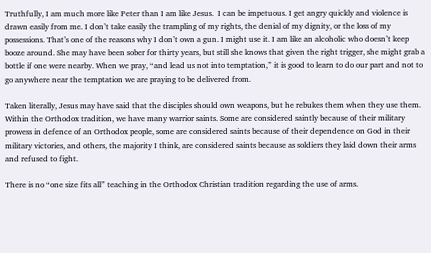Truthfully, I am much more like Peter than I am like Jesus.  I can be impetuous. I get angry quickly and violence is drawn easily from me. I don’t take easily the trampling of my rights, the denial of my dignity, or the loss of my possessions. That’s one of the reasons why I don’t own a gun. I might use it. I am like an alcoholic who doesn’t keep booze around. She may have been sober for thirty years, but still she knows that given the right trigger, she might grab a bottle if one were nearby. When we pray, “and lead us not into temptation,” it is good to learn to do our part and not to go anywhere near the temptation we are praying to be delivered from.

Taken literally, Jesus may have said that the disciples should own weapons, but he rebukes them when they use them. Within the Orthodox tradition, we have many warrior saints. Some are considered saintly because of their military prowess in defence of an Orthodox people, some are considered saints because of their dependence on God in their military victories, and others, the majority I think, are considered saints because as soldiers they laid down their arms and refused to fight.

There is no “one size fits all” teaching in the Orthodox Christian tradition regarding the use of arms.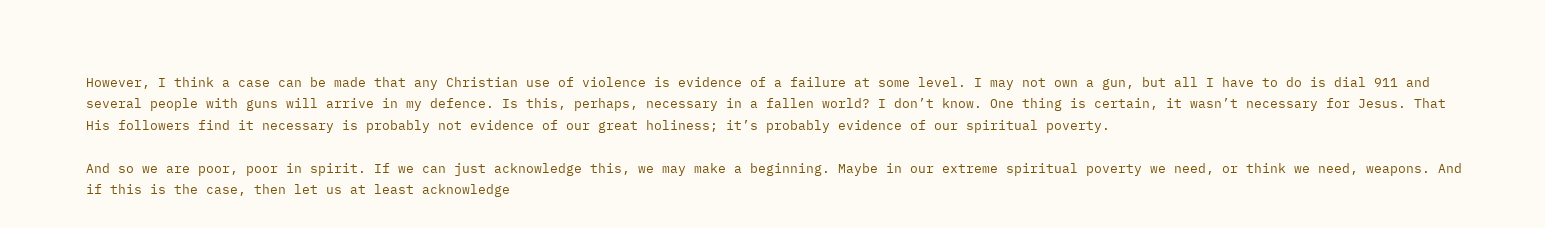However, I think a case can be made that any Christian use of violence is evidence of a failure at some level. I may not own a gun, but all I have to do is dial 911 and several people with guns will arrive in my defence. Is this, perhaps, necessary in a fallen world? I don’t know. One thing is certain, it wasn’t necessary for Jesus. That His followers find it necessary is probably not evidence of our great holiness; it’s probably evidence of our spiritual poverty.

And so we are poor, poor in spirit. If we can just acknowledge this, we may make a beginning. Maybe in our extreme spiritual poverty we need, or think we need, weapons. And if this is the case, then let us at least acknowledge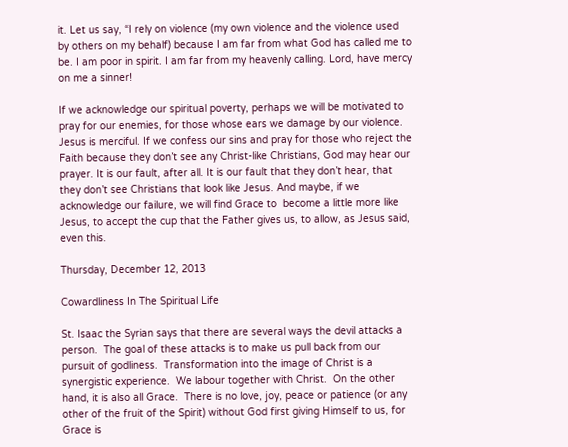it. Let us say, “I rely on violence (my own violence and the violence used by others on my behalf) because I am far from what God has called me to be. I am poor in spirit. I am far from my heavenly calling. Lord, have mercy on me a sinner!

If we acknowledge our spiritual poverty, perhaps we will be motivated to pray for our enemies, for those whose ears we damage by our violence. Jesus is merciful. If we confess our sins and pray for those who reject the Faith because they don’t see any Christ-like Christians, God may hear our prayer. It is our fault, after all. It is our fault that they don’t hear, that they don’t see Christians that look like Jesus. And maybe, if we acknowledge our failure, we will find Grace to  become a little more like Jesus, to accept the cup that the Father gives us, to allow, as Jesus said, even this.

Thursday, December 12, 2013

Cowardliness In The Spiritual Life

St. Isaac the Syrian says that there are several ways the devil attacks a person.  The goal of these attacks is to make us pull back from our pursuit of godliness.  Transformation into the image of Christ is a synergistic experience.  We labour together with Christ.  On the other hand, it is also all Grace.  There is no love, joy, peace or patience (or any other of the fruit of the Spirit) without God first giving Himself to us, for Grace is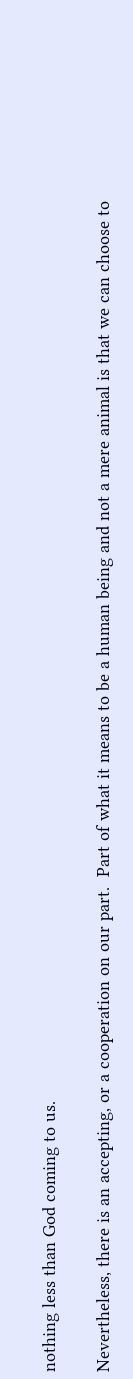nothing less than God coming to us.

Nevertheless, there is an accepting, or a cooperation on our part.  Part of what it means to be a human being and not a mere animal is that we can choose to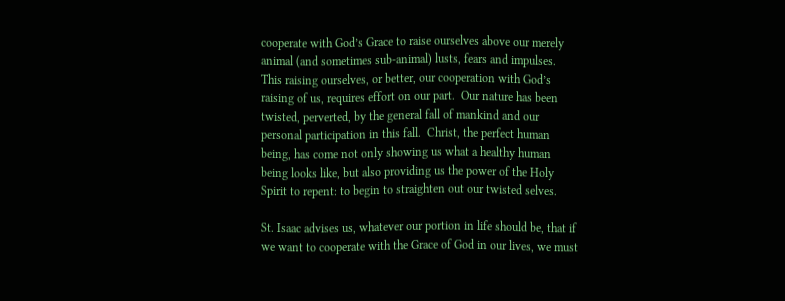cooperate with God’s Grace to raise ourselves above our merely animal (and sometimes sub-animal) lusts, fears and impulses.  This raising ourselves, or better, our cooperation with God’s raising of us, requires effort on our part.  Our nature has been twisted, perverted, by the general fall of mankind and our personal participation in this fall.  Christ, the perfect human being, has come not only showing us what a healthy human being looks like, but also providing us the power of the Holy Spirit to repent: to begin to straighten out our twisted selves.

St. Isaac advises us, whatever our portion in life should be, that if we want to cooperate with the Grace of God in our lives, we must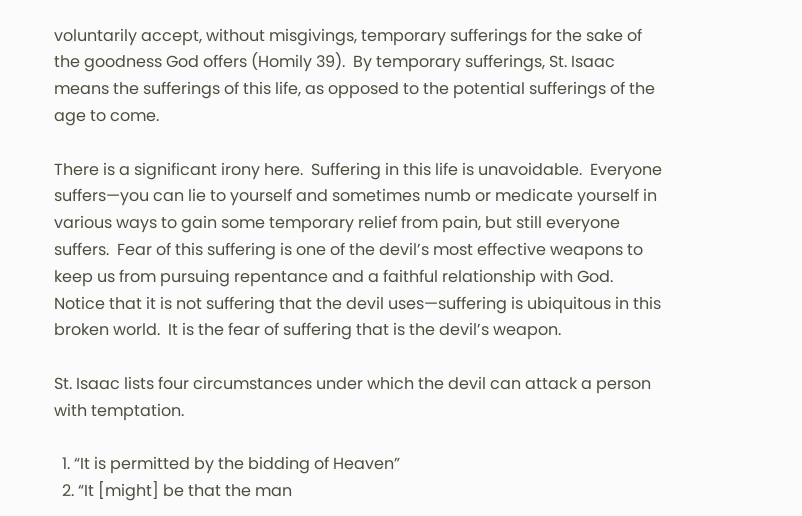voluntarily accept, without misgivings, temporary sufferings for the sake of the goodness God offers (Homily 39).  By temporary sufferings, St. Isaac means the sufferings of this life, as opposed to the potential sufferings of the age to come.

There is a significant irony here.  Suffering in this life is unavoidable.  Everyone suffers—you can lie to yourself and sometimes numb or medicate yourself in various ways to gain some temporary relief from pain, but still everyone suffers.  Fear of this suffering is one of the devil’s most effective weapons to keep us from pursuing repentance and a faithful relationship with God.  Notice that it is not suffering that the devil uses—suffering is ubiquitous in this broken world.  It is the fear of suffering that is the devil’s weapon.

St. Isaac lists four circumstances under which the devil can attack a person with temptation.

  1. “It is permitted by the bidding of Heaven”
  2. “It [might] be that the man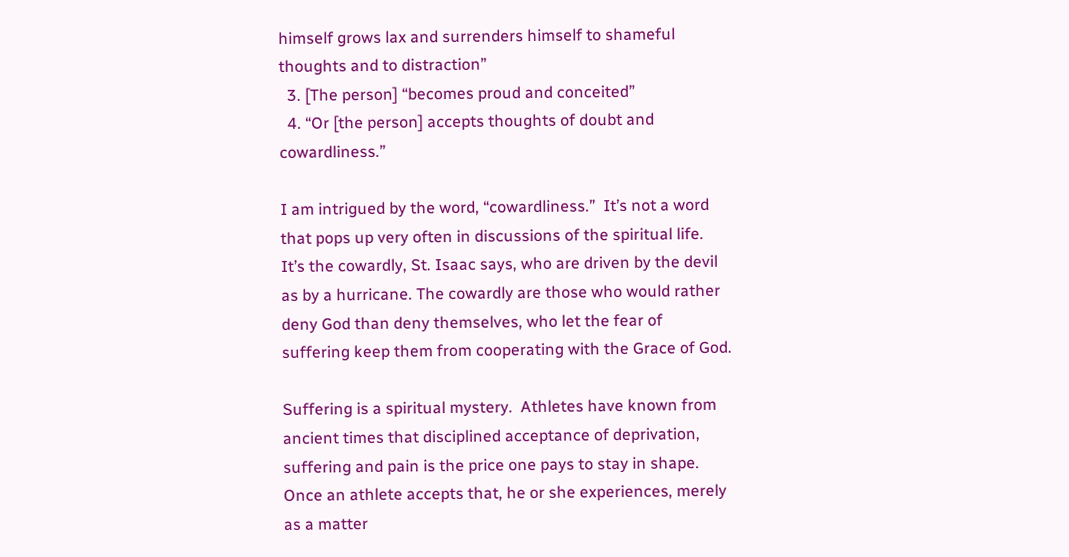himself grows lax and surrenders himself to shameful thoughts and to distraction”
  3. [The person] “becomes proud and conceited”
  4. “Or [the person] accepts thoughts of doubt and cowardliness.”

I am intrigued by the word, “cowardliness.”  It’s not a word that pops up very often in discussions of the spiritual life.  It’s the cowardly, St. Isaac says, who are driven by the devil as by a hurricane. The cowardly are those who would rather deny God than deny themselves, who let the fear of suffering keep them from cooperating with the Grace of God.

Suffering is a spiritual mystery.  Athletes have known from ancient times that disciplined acceptance of deprivation, suffering and pain is the price one pays to stay in shape.  Once an athlete accepts that, he or she experiences, merely as a matter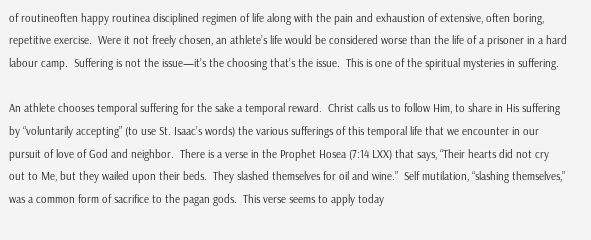of routineoften happy routinea disciplined regimen of life along with the pain and exhaustion of extensive, often boring, repetitive exercise.  Were it not freely chosen, an athlete’s life would be considered worse than the life of a prisoner in a hard labour camp.  Suffering is not the issue—it’s the choosing that’s the issue.  This is one of the spiritual mysteries in suffering.

An athlete chooses temporal suffering for the sake a temporal reward.  Christ calls us to follow Him, to share in His suffering by “voluntarily accepting” (to use St. Isaac’s words) the various sufferings of this temporal life that we encounter in our pursuit of love of God and neighbor.  There is a verse in the Prophet Hosea (7:14 LXX) that says, “Their hearts did not cry out to Me, but they wailed upon their beds.  They slashed themselves for oil and wine.”  Self mutilation, “slashing themselves,” was a common form of sacrifice to the pagan gods.  This verse seems to apply today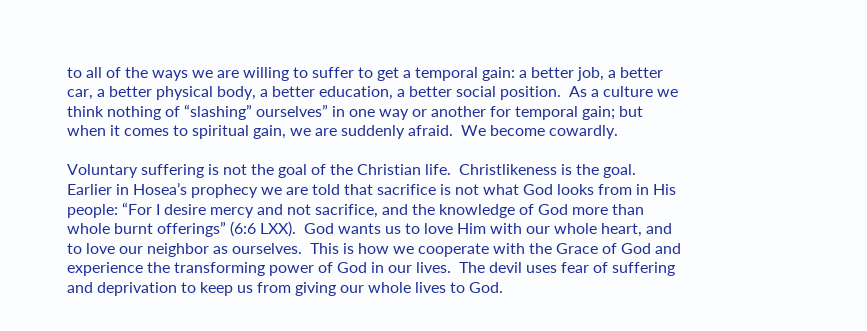to all of the ways we are willing to suffer to get a temporal gain: a better job, a better car, a better physical body, a better education, a better social position.  As a culture we think nothing of “slashing” ourselves” in one way or another for temporal gain; but when it comes to spiritual gain, we are suddenly afraid.  We become cowardly.

Voluntary suffering is not the goal of the Christian life.  Christlikeness is the goal.  Earlier in Hosea’s prophecy we are told that sacrifice is not what God looks from in His people: “For I desire mercy and not sacrifice, and the knowledge of God more than whole burnt offerings” (6:6 LXX).  God wants us to love Him with our whole heart, and to love our neighbor as ourselves.  This is how we cooperate with the Grace of God and experience the transforming power of God in our lives.  The devil uses fear of suffering and deprivation to keep us from giving our whole lives to God.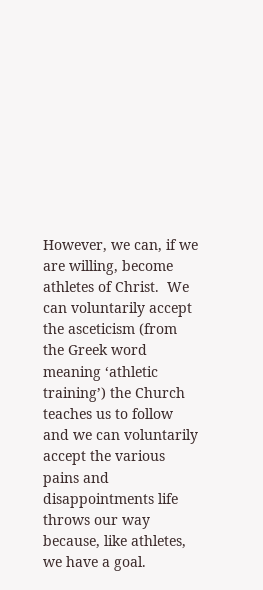However, we can, if we are willing, become athletes of Christ.  We can voluntarily accept the asceticism (from the Greek word meaning ‘athletic training’) the Church teaches us to follow and we can voluntarily accept the various pains and disappointments life throws our way because, like athletes, we have a goal.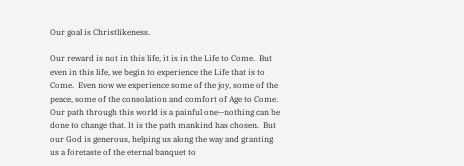Our goal is Christlikeness.

Our reward is not in this life, it is in the Life to Come.  But even in this life, we begin to experience the Life that is to Come.  Even now we experience some of the joy, some of the peace, some of the consolation and comfort of Age to Come.  Our path through this world is a painful one—nothing can be done to change that. It is the path mankind has chosen.  But our God is generous, helping us along the way and granting us a foretaste of the eternal banquet to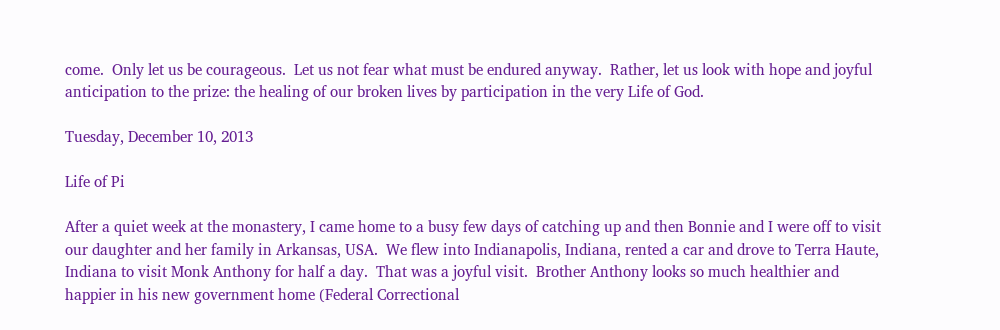come.  Only let us be courageous.  Let us not fear what must be endured anyway.  Rather, let us look with hope and joyful anticipation to the prize: the healing of our broken lives by participation in the very Life of God.

Tuesday, December 10, 2013

Life of Pi

After a quiet week at the monastery, I came home to a busy few days of catching up and then Bonnie and I were off to visit our daughter and her family in Arkansas, USA.  We flew into Indianapolis, Indiana, rented a car and drove to Terra Haute, Indiana to visit Monk Anthony for half a day.  That was a joyful visit.  Brother Anthony looks so much healthier and happier in his new government home (Federal Correctional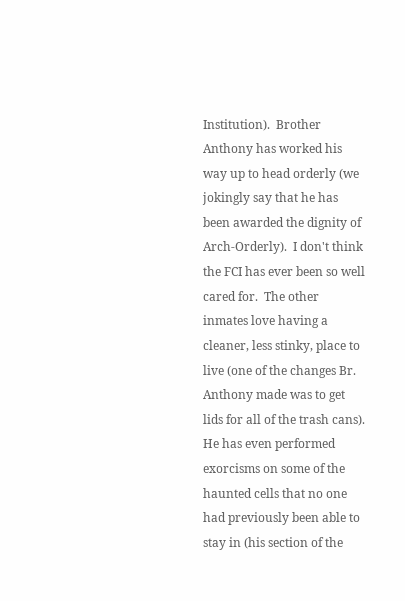Institution).  Brother Anthony has worked his way up to head orderly (we jokingly say that he has been awarded the dignity of Arch-Orderly).  I don't think the FCI has ever been so well cared for.  The other inmates love having a cleaner, less stinky, place to live (one of the changes Br. Anthony made was to get lids for all of the trash cans).  He has even performed exorcisms on some of the haunted cells that no one had previously been able to stay in (his section of the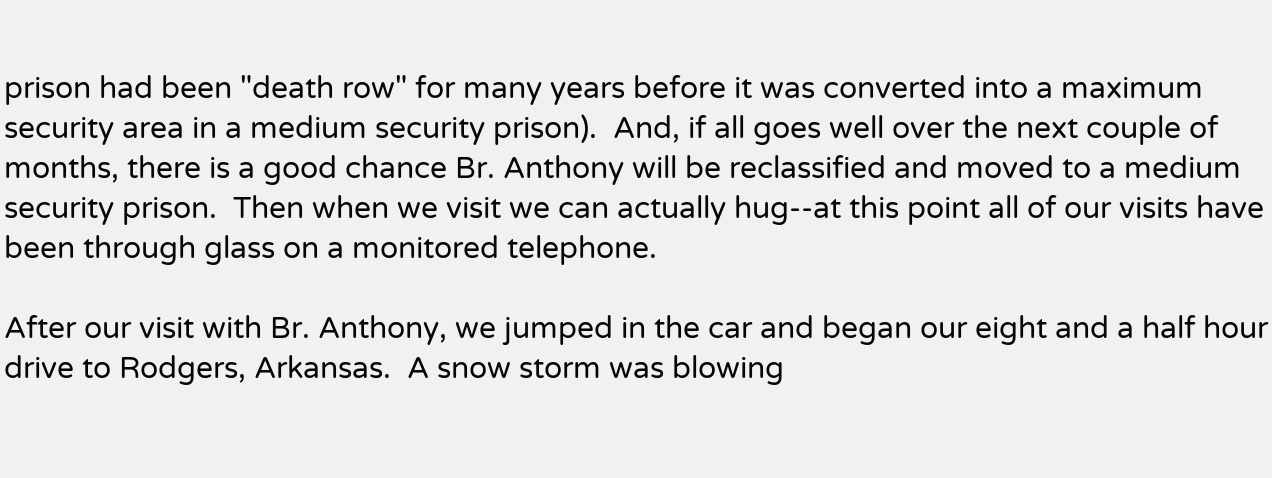prison had been "death row" for many years before it was converted into a maximum security area in a medium security prison).  And, if all goes well over the next couple of months, there is a good chance Br. Anthony will be reclassified and moved to a medium security prison.  Then when we visit we can actually hug--at this point all of our visits have been through glass on a monitored telephone.

After our visit with Br. Anthony, we jumped in the car and began our eight and a half hour drive to Rodgers, Arkansas.  A snow storm was blowing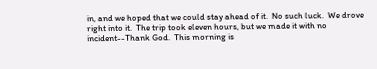in, and we hoped that we could stay ahead of it.  No such luck.  We drove right into it.  The trip took eleven hours, but we made it with no incident--Thank God.  This morning is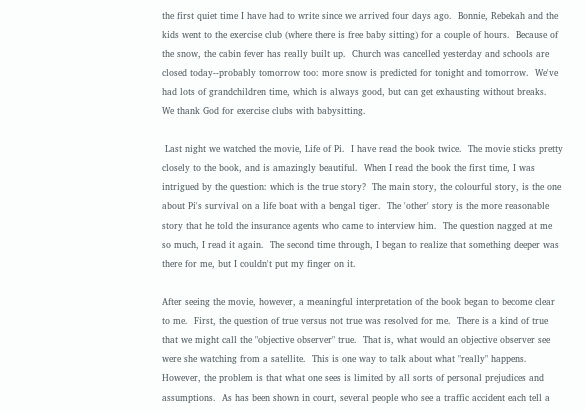the first quiet time I have had to write since we arrived four days ago.  Bonnie, Rebekah and the kids went to the exercise club (where there is free baby sitting) for a couple of hours.  Because of the snow, the cabin fever has really built up.  Church was cancelled yesterday and schools are closed today--probably tomorrow too: more snow is predicted for tonight and tomorrow.  We've had lots of grandchildren time, which is always good, but can get exhausting without breaks.  We thank God for exercise clubs with babysitting.

 Last night we watched the movie, Life of Pi.  I have read the book twice.  The movie sticks pretty closely to the book, and is amazingly beautiful.  When I read the book the first time, I was intrigued by the question: which is the true story?  The main story, the colourful story, is the one about Pi's survival on a life boat with a bengal tiger.  The 'other' story is the more reasonable story that he told the insurance agents who came to interview him.  The question nagged at me so much, I read it again.  The second time through, I began to realize that something deeper was there for me, but I couldn't put my finger on it.

After seeing the movie, however, a meaningful interpretation of the book began to become clear to me.  First, the question of true versus not true was resolved for me.  There is a kind of true that we might call the "objective observer" true.  That is, what would an objective observer see were she watching from a satellite.  This is one way to talk about what "really" happens.  However, the problem is that what one sees is limited by all sorts of personal prejudices and assumptions.  As has been shown in court, several people who see a traffic accident each tell a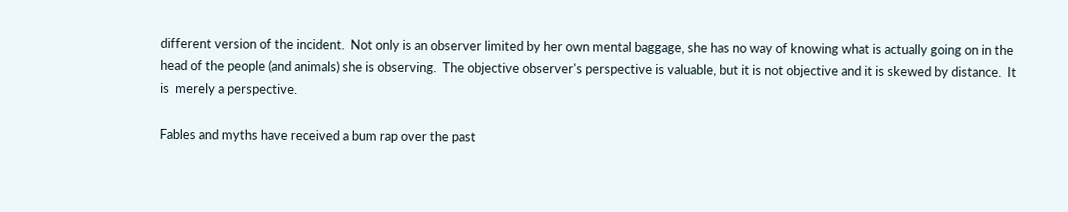different version of the incident.  Not only is an observer limited by her own mental baggage, she has no way of knowing what is actually going on in the head of the people (and animals) she is observing.  The objective observer's perspective is valuable, but it is not objective and it is skewed by distance.  It is  merely a perspective.

Fables and myths have received a bum rap over the past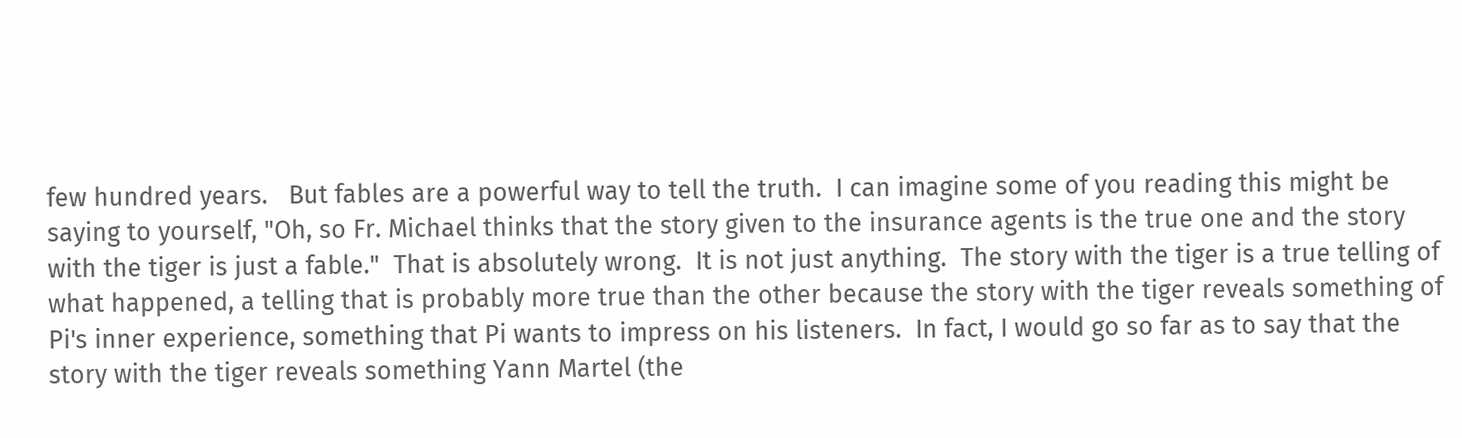few hundred years.   But fables are a powerful way to tell the truth.  I can imagine some of you reading this might be saying to yourself, "Oh, so Fr. Michael thinks that the story given to the insurance agents is the true one and the story with the tiger is just a fable."  That is absolutely wrong.  It is not just anything.  The story with the tiger is a true telling of what happened, a telling that is probably more true than the other because the story with the tiger reveals something of Pi's inner experience, something that Pi wants to impress on his listeners.  In fact, I would go so far as to say that the story with the tiger reveals something Yann Martel (the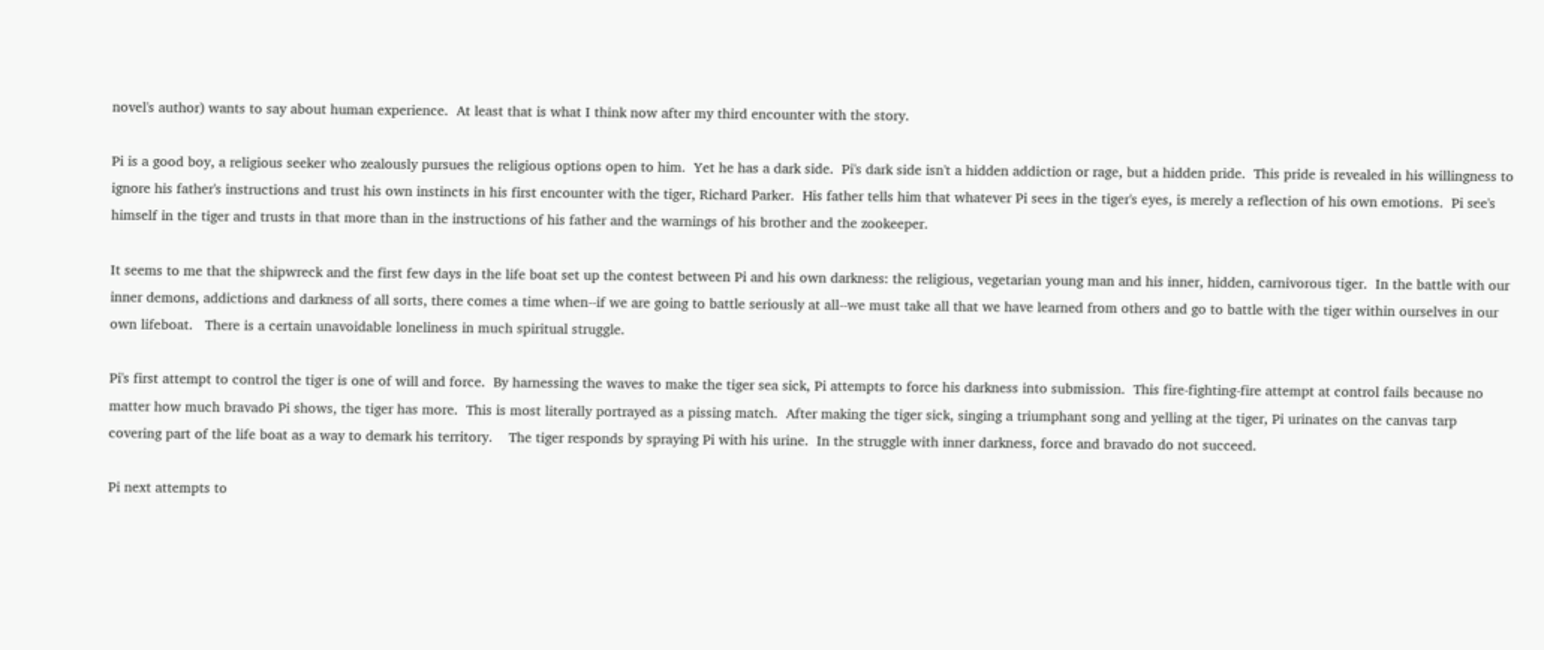novel's author) wants to say about human experience.  At least that is what I think now after my third encounter with the story.

Pi is a good boy, a religious seeker who zealously pursues the religious options open to him.  Yet he has a dark side.  Pi's dark side isn't a hidden addiction or rage, but a hidden pride.  This pride is revealed in his willingness to ignore his father's instructions and trust his own instincts in his first encounter with the tiger, Richard Parker.  His father tells him that whatever Pi sees in the tiger's eyes, is merely a reflection of his own emotions.  Pi see's himself in the tiger and trusts in that more than in the instructions of his father and the warnings of his brother and the zookeeper.

It seems to me that the shipwreck and the first few days in the life boat set up the contest between Pi and his own darkness: the religious, vegetarian young man and his inner, hidden, carnivorous tiger.  In the battle with our inner demons, addictions and darkness of all sorts, there comes a time when--if we are going to battle seriously at all--we must take all that we have learned from others and go to battle with the tiger within ourselves in our own lifeboat.   There is a certain unavoidable loneliness in much spiritual struggle.

Pi's first attempt to control the tiger is one of will and force.  By harnessing the waves to make the tiger sea sick, Pi attempts to force his darkness into submission.  This fire-fighting-fire attempt at control fails because no matter how much bravado Pi shows, the tiger has more.  This is most literally portrayed as a pissing match.  After making the tiger sick, singing a triumphant song and yelling at the tiger, Pi urinates on the canvas tarp covering part of the life boat as a way to demark his territory.    The tiger responds by spraying Pi with his urine.  In the struggle with inner darkness, force and bravado do not succeed.

Pi next attempts to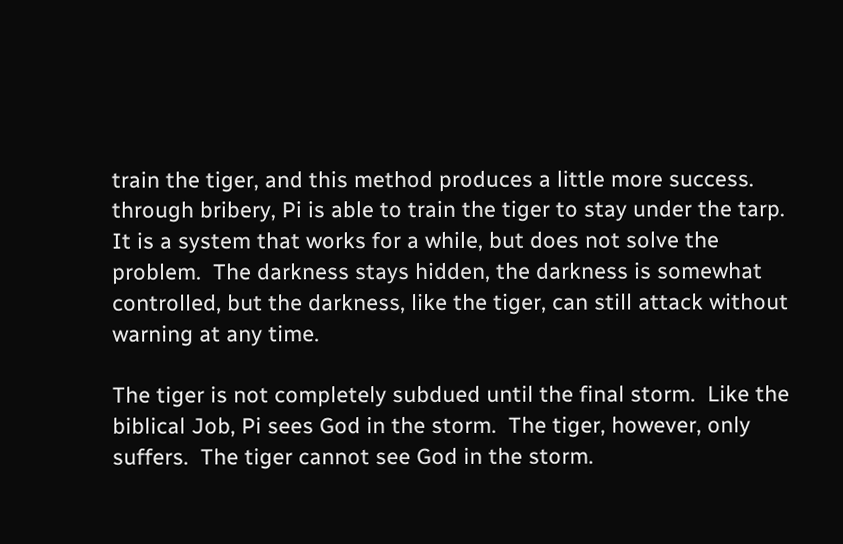train the tiger, and this method produces a little more success.  through bribery, Pi is able to train the tiger to stay under the tarp.  It is a system that works for a while, but does not solve the problem.  The darkness stays hidden, the darkness is somewhat controlled, but the darkness, like the tiger, can still attack without warning at any time.

The tiger is not completely subdued until the final storm.  Like the biblical Job, Pi sees God in the storm.  The tiger, however, only suffers.  The tiger cannot see God in the storm.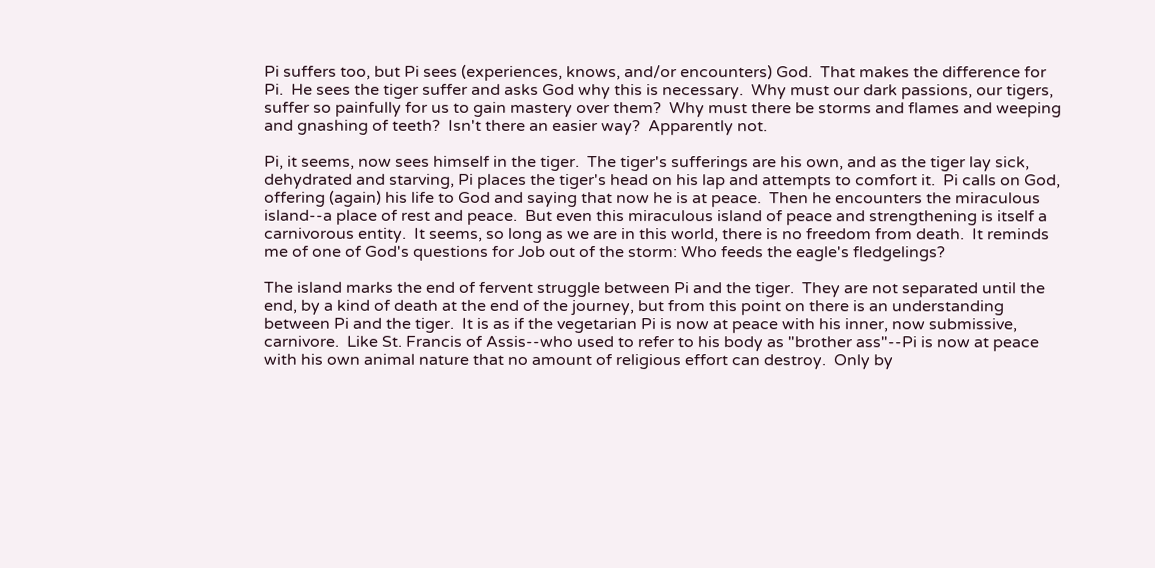Pi suffers too, but Pi sees (experiences, knows, and/or encounters) God.  That makes the difference for Pi.  He sees the tiger suffer and asks God why this is necessary.  Why must our dark passions, our tigers, suffer so painfully for us to gain mastery over them?  Why must there be storms and flames and weeping and gnashing of teeth?  Isn't there an easier way?  Apparently not.

Pi, it seems, now sees himself in the tiger.  The tiger's sufferings are his own, and as the tiger lay sick, dehydrated and starving, Pi places the tiger's head on his lap and attempts to comfort it.  Pi calls on God, offering (again) his life to God and saying that now he is at peace.  Then he encounters the miraculous island--a place of rest and peace.  But even this miraculous island of peace and strengthening is itself a carnivorous entity.  It seems, so long as we are in this world, there is no freedom from death.  It reminds me of one of God's questions for Job out of the storm: Who feeds the eagle's fledgelings?

The island marks the end of fervent struggle between Pi and the tiger.  They are not separated until the end, by a kind of death at the end of the journey, but from this point on there is an understanding between Pi and the tiger.  It is as if the vegetarian Pi is now at peace with his inner, now submissive, carnivore.  Like St. Francis of Assis--who used to refer to his body as "brother ass"--Pi is now at peace with his own animal nature that no amount of religious effort can destroy.  Only by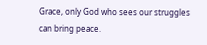Grace, only God who sees our struggles can bring peace.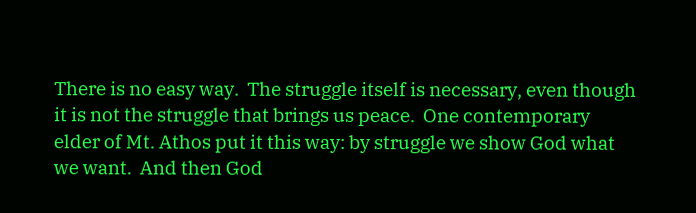There is no easy way.  The struggle itself is necessary, even though it is not the struggle that brings us peace.  One contemporary elder of Mt. Athos put it this way: by struggle we show God what we want.  And then God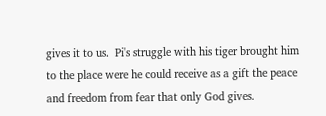gives it to us.  Pi's struggle with his tiger brought him to the place were he could receive as a gift the peace and freedom from fear that only God gives.